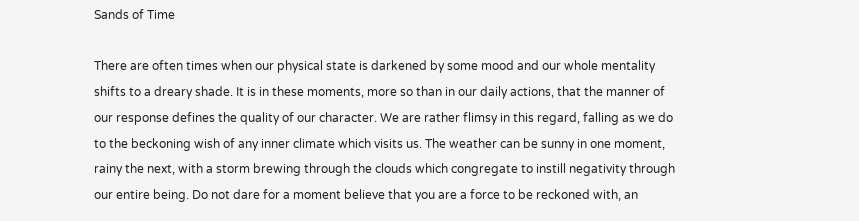Sands of Time

There are often times when our physical state is darkened by some mood and our whole mentality shifts to a dreary shade. It is in these moments, more so than in our daily actions, that the manner of our response defines the quality of our character. We are rather flimsy in this regard, falling as we do to the beckoning wish of any inner climate which visits us. The weather can be sunny in one moment, rainy the next, with a storm brewing through the clouds which congregate to instill negativity through our entire being. Do not dare for a moment believe that you are a force to be reckoned with, an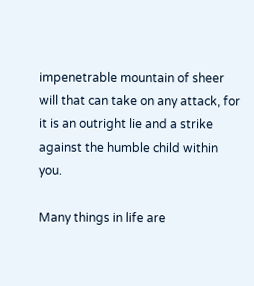impenetrable mountain of sheer will that can take on any attack, for it is an outright lie and a strike against the humble child within you.

Many things in life are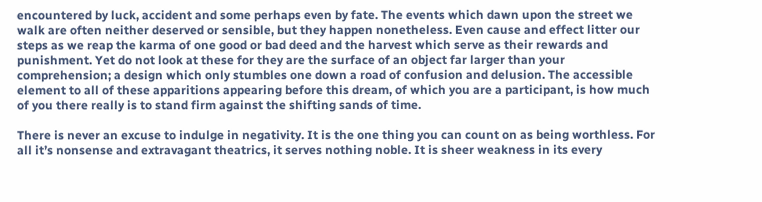encountered by luck, accident and some perhaps even by fate. The events which dawn upon the street we walk are often neither deserved or sensible, but they happen nonetheless. Even cause and effect litter our steps as we reap the karma of one good or bad deed and the harvest which serve as their rewards and punishment. Yet do not look at these for they are the surface of an object far larger than your comprehension; a design which only stumbles one down a road of confusion and delusion. The accessible element to all of these apparitions appearing before this dream, of which you are a participant, is how much of you there really is to stand firm against the shifting sands of time.

There is never an excuse to indulge in negativity. It is the one thing you can count on as being worthless. For all it’s nonsense and extravagant theatrics, it serves nothing noble. It is sheer weakness in its every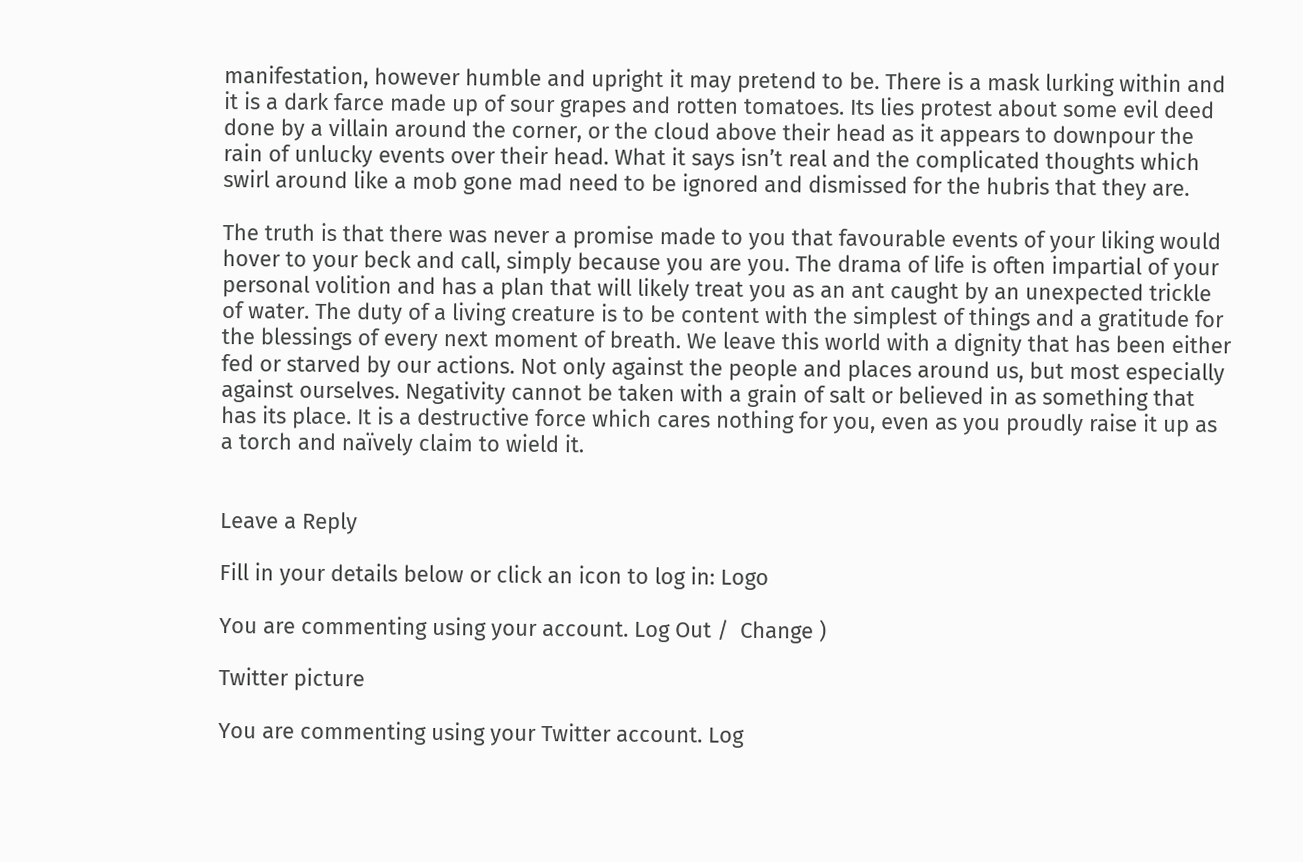manifestation, however humble and upright it may pretend to be. There is a mask lurking within and it is a dark farce made up of sour grapes and rotten tomatoes. Its lies protest about some evil deed done by a villain around the corner, or the cloud above their head as it appears to downpour the rain of unlucky events over their head. What it says isn’t real and the complicated thoughts which swirl around like a mob gone mad need to be ignored and dismissed for the hubris that they are.

The truth is that there was never a promise made to you that favourable events of your liking would hover to your beck and call, simply because you are you. The drama of life is often impartial of your personal volition and has a plan that will likely treat you as an ant caught by an unexpected trickle of water. The duty of a living creature is to be content with the simplest of things and a gratitude for the blessings of every next moment of breath. We leave this world with a dignity that has been either fed or starved by our actions. Not only against the people and places around us, but most especially against ourselves. Negativity cannot be taken with a grain of salt or believed in as something that has its place. It is a destructive force which cares nothing for you, even as you proudly raise it up as a torch and naïvely claim to wield it.


Leave a Reply

Fill in your details below or click an icon to log in: Logo

You are commenting using your account. Log Out /  Change )

Twitter picture

You are commenting using your Twitter account. Log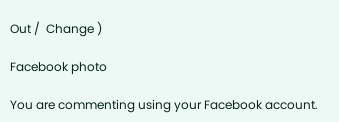Out /  Change )

Facebook photo

You are commenting using your Facebook account.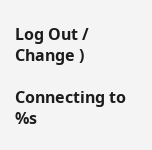Log Out /  Change )

Connecting to %s